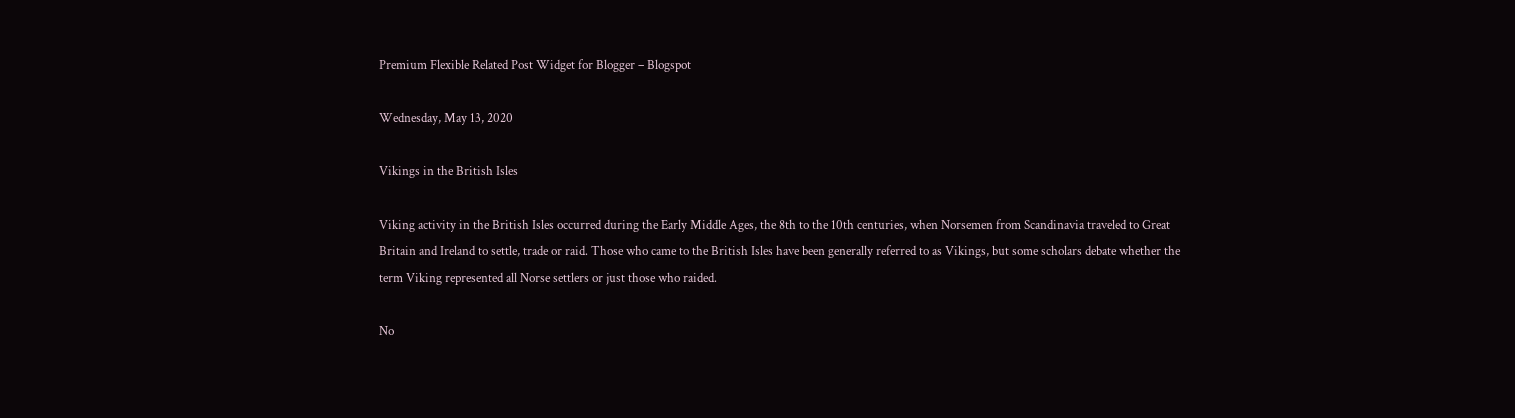Premium Flexible Related Post Widget for Blogger – Blogspot

Wednesday, May 13, 2020

Vikings in the British Isles

Viking activity in the British Isles occurred during the Early Middle Ages, the 8th to the 10th centuries, when Norsemen from Scandinavia traveled to Great Britain and Ireland to settle, trade or raid. Those who came to the British Isles have been generally referred to as Vikings, but some scholars debate whether the term Viking represented all Norse settlers or just those who raided.

No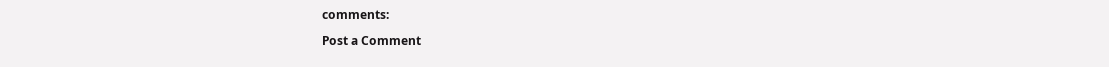comments:

Post a Comment